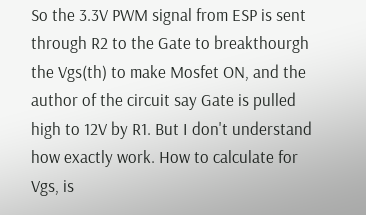So the 3.3V PWM signal from ESP is sent through R2 to the Gate to breakthourgh the Vgs(th) to make Mosfet ON, and the author of the circuit say Gate is pulled high to 12V by R1. But I don't understand how exactly work. How to calculate for Vgs, is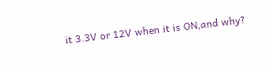it 3.3V or 12V when it is ON,and why?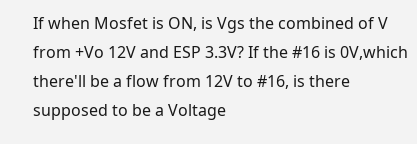If when Mosfet is ON, is Vgs the combined of V from +Vo 12V and ESP 3.3V? If the #16 is 0V,which there'll be a flow from 12V to #16, is there supposed to be a Voltage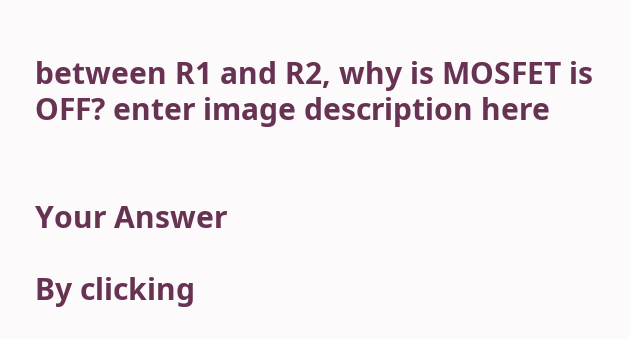between R1 and R2, why is MOSFET is OFF? enter image description here


Your Answer

By clicking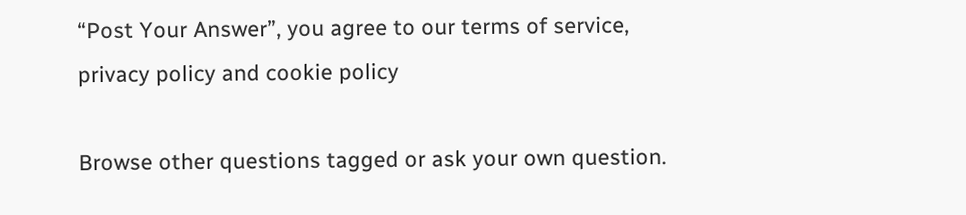“Post Your Answer”, you agree to our terms of service, privacy policy and cookie policy

Browse other questions tagged or ask your own question.